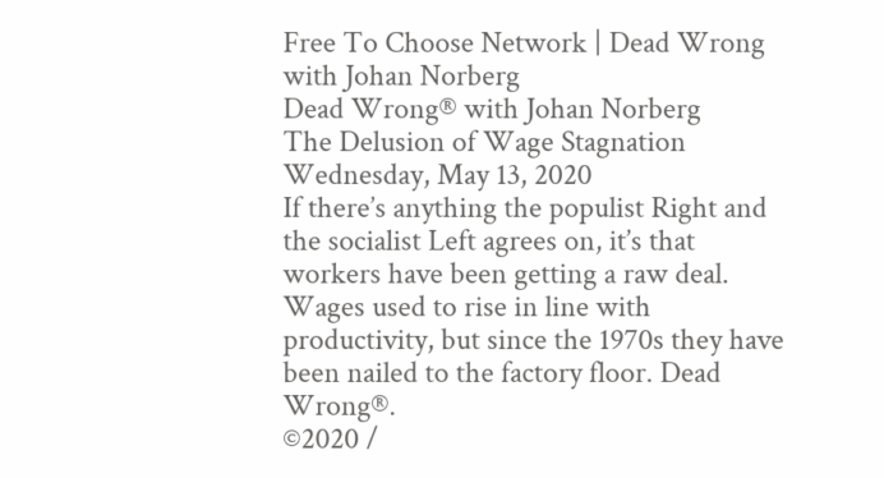Free To Choose Network | Dead Wrong with Johan Norberg
Dead Wrong® with Johan Norberg
The Delusion of Wage Stagnation
Wednesday, May 13, 2020
If there’s anything the populist Right and the socialist Left agrees on, it’s that workers have been getting a raw deal. Wages used to rise in line with productivity, but since the 1970s they have been nailed to the factory floor. Dead Wrong®.
©2020 /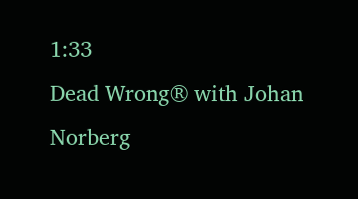1:33
Dead Wrong® with Johan Norberg